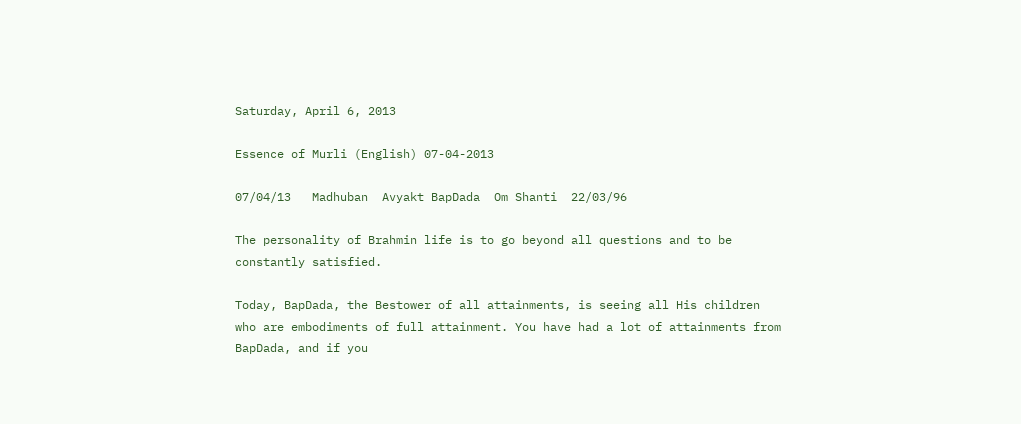Saturday, April 6, 2013

Essence of Murli (English) 07-04-2013

07/04/13   Madhuban  Avyakt BapDada  Om Shanti  22/03/96

The personality of Brahmin life is to go beyond all questions and to be constantly satisfied.

Today, BapDada, the Bestower of all attainments, is seeing all His children who are embodiments of full attainment. You have had a lot of attainments from BapDada, and if you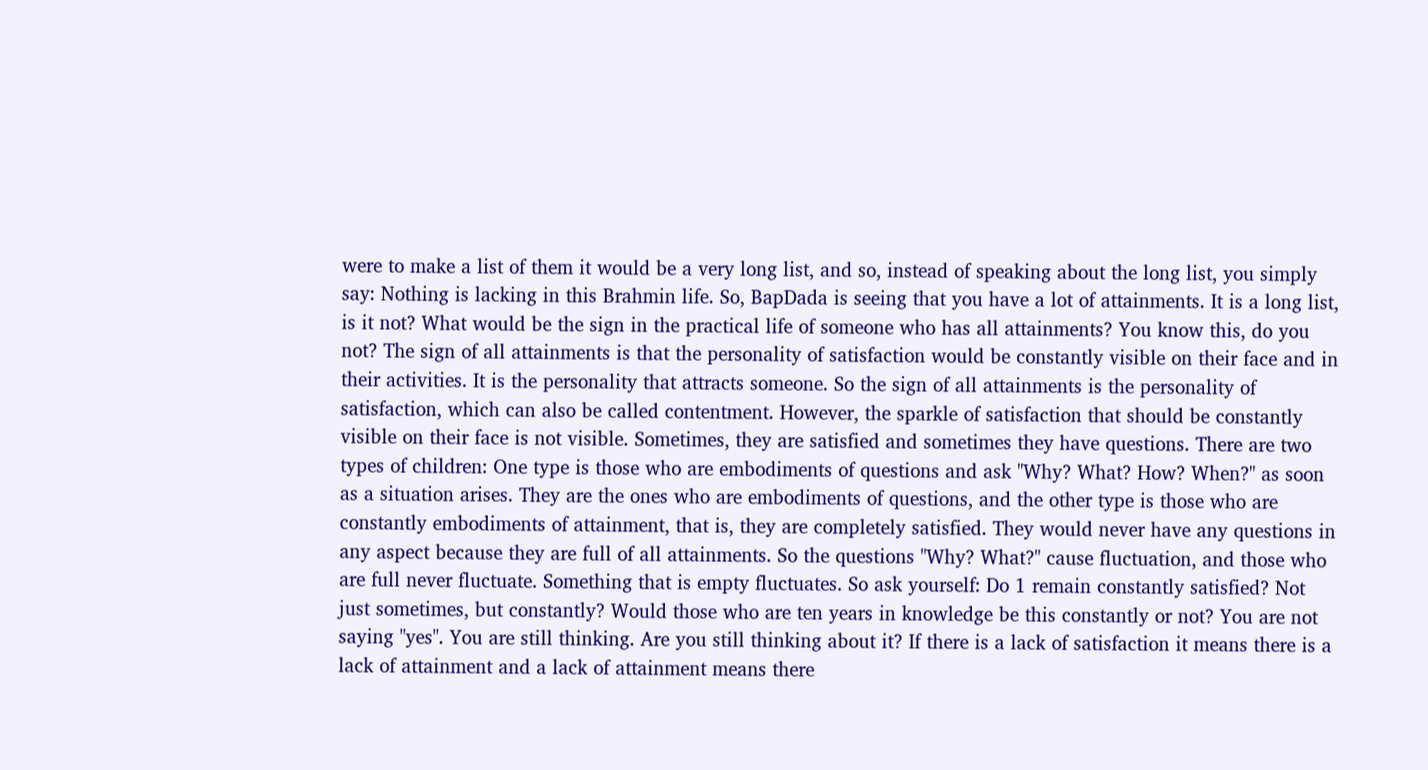were to make a list of them it would be a very long list, and so, instead of speaking about the long list, you simply say: Nothing is lacking in this Brahmin life. So, BapDada is seeing that you have a lot of attainments. It is a long list, is it not? What would be the sign in the practical life of someone who has all attainments? You know this, do you not? The sign of all attainments is that the personality of satisfaction would be constantly visible on their face and in their activities. It is the personality that attracts someone. So the sign of all attainments is the personality of satisfaction, which can also be called contentment. However, the sparkle of satisfaction that should be constantly visible on their face is not visible. Sometimes, they are satisfied and sometimes they have questions. There are two types of children: One type is those who are embodiments of questions and ask "Why? What? How? When?" as soon as a situation arises. They are the ones who are embodiments of questions, and the other type is those who are constantly embodiments of attainment, that is, they are completely satisfied. They would never have any questions in any aspect because they are full of all attainments. So the questions "Why? What?" cause fluctuation, and those who are full never fluctuate. Something that is empty fluctuates. So ask yourself: Do 1 remain constantly satisfied? Not just sometimes, but constantly? Would those who are ten years in knowledge be this constantly or not? You are not saying "yes". You are still thinking. Are you still thinking about it? If there is a lack of satisfaction it means there is a lack of attainment and a lack of attainment means there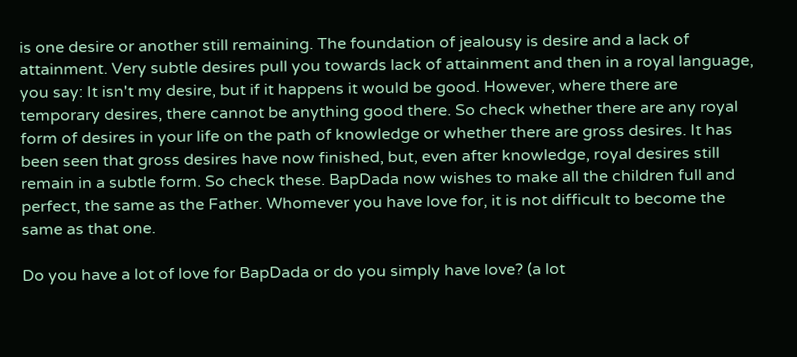is one desire or another still remaining. The foundation of jealousy is desire and a lack of attainment. Very subtle desires pull you towards lack of attainment and then in a royal language, you say: It isn't my desire, but if it happens it would be good. However, where there are temporary desires, there cannot be anything good there. So check whether there are any royal form of desires in your life on the path of knowledge or whether there are gross desires. It has been seen that gross desires have now finished, but, even after knowledge, royal desires still remain in a subtle form. So check these. BapDada now wishes to make all the children full and perfect, the same as the Father. Whomever you have love for, it is not difficult to become the same as that one.

Do you have a lot of love for BapDada or do you simply have love? (a lot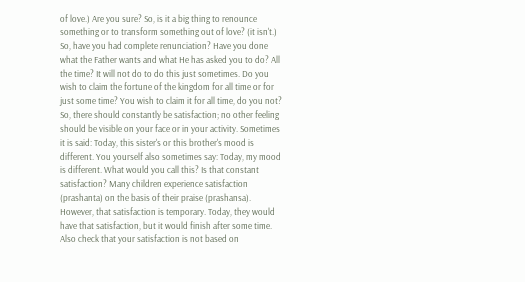of love.) Are you sure? So, is it a big thing to renounce something or to transform something out of love? (it isn't.) So, have you had complete renunciation? Have you done what the Father wants and what He has asked you to do? All the time? It will not do to do this just sometimes. Do you wish to claim the fortune of the kingdom for all time or for just some time? You wish to claim it for all time, do you not? So, there should constantly be satisfaction; no other feeling should be visible on your face or in your activity. Sometimes it is said: Today, this sister's or this brother's mood is different. You yourself also sometimes say: Today, my mood is different. What would you call this? Is that constant satisfaction? Many children experience satisfaction (prashanta) on the basis of their praise (prashansa). However, that satisfaction is temporary. Today, they would have that satisfaction, but it would finish after some time. Also check that your satisfaction is not based on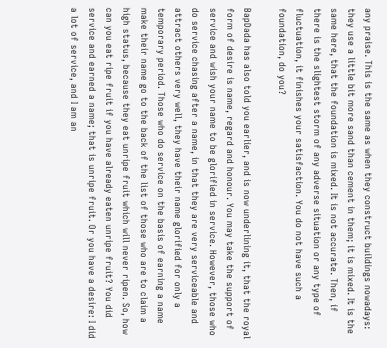any praise. This is the same as when they construct buildings nowadays: they use a little bit more sand than cement in them; it is mixed. It is the same here, that the foundation is mixed. It is not accurate. Then, if there is the slightest storm of any adverse situation or any type of fluctuation, it finishes your satisfaction. You do not have such a foundation, do you?

BapDada has also told you earlier, and is now underlining it, that the royal form of desire is name, regard and honour. You may take the support of service and wish your name to be glorified in service. However, those who do service chasing after a name, in that they are very serviceable and attract others very well, they have their name glorified for only a temporary period. Those who do service on the basis of earning a name make their name go to the back of the list of those who are to claim a high status, because they eat unripe fruit which will never ripen. So, how can you eat ripe fruit if you have already eaten unripe fruit? You did service and earned a name; that is unripe fruit. Or you have a desire: I did a lot of service, and I am an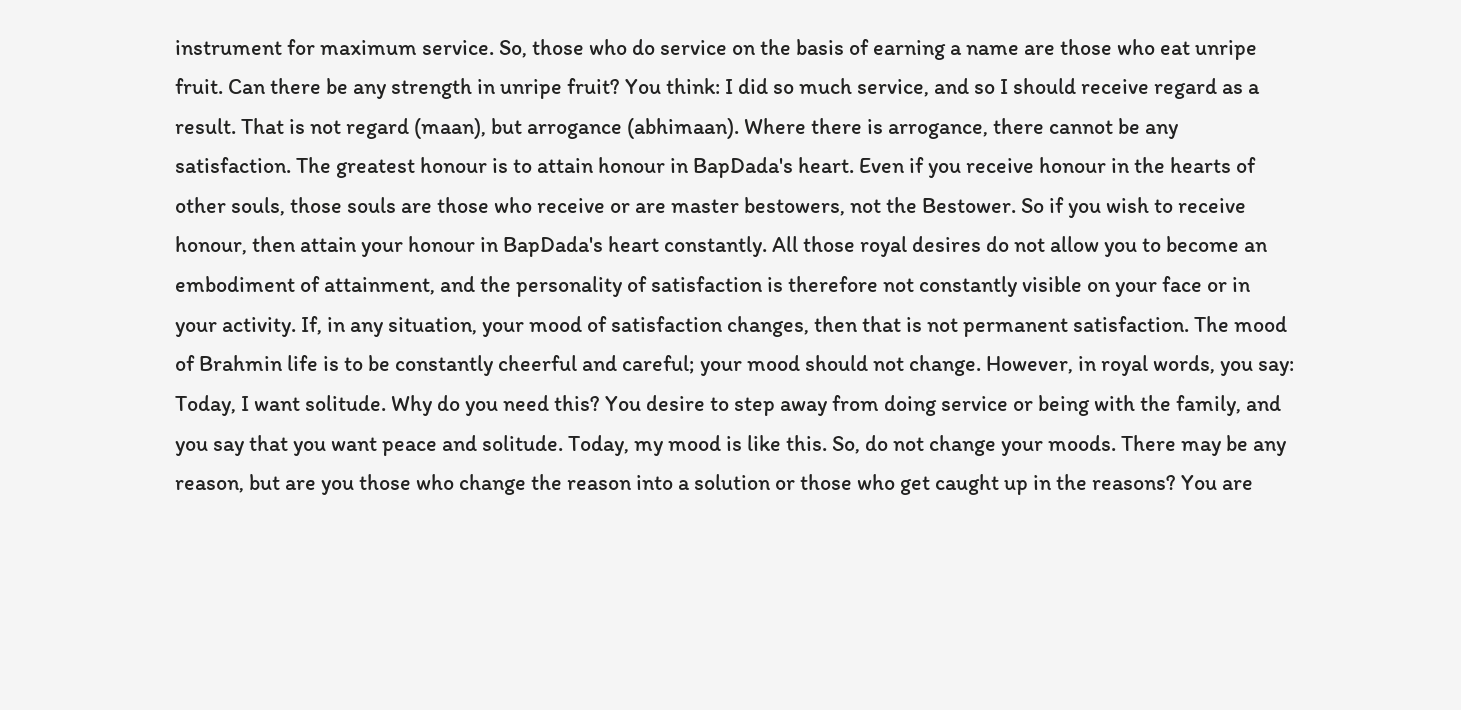instrument for maximum service. So, those who do service on the basis of earning a name are those who eat unripe fruit. Can there be any strength in unripe fruit? You think: I did so much service, and so I should receive regard as a result. That is not regard (maan), but arrogance (abhimaan). Where there is arrogance, there cannot be any satisfaction. The greatest honour is to attain honour in BapDada's heart. Even if you receive honour in the hearts of other souls, those souls are those who receive or are master bestowers, not the Bestower. So if you wish to receive honour, then attain your honour in BapDada's heart constantly. All those royal desires do not allow you to become an embodiment of attainment, and the personality of satisfaction is therefore not constantly visible on your face or in your activity. If, in any situation, your mood of satisfaction changes, then that is not permanent satisfaction. The mood of Brahmin life is to be constantly cheerful and careful; your mood should not change. However, in royal words, you say: Today, I want solitude. Why do you need this? You desire to step away from doing service or being with the family, and you say that you want peace and solitude. Today, my mood is like this. So, do not change your moods. There may be any reason, but are you those who change the reason into a solution or those who get caught up in the reasons? You are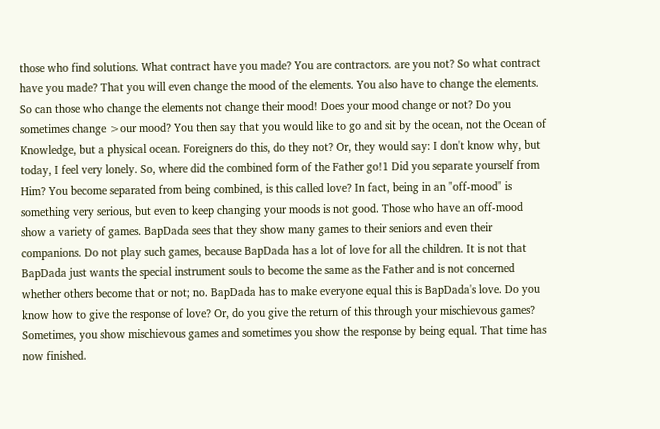those who find solutions. What contract have you made? You are contractors. are you not? So what contract have you made? That you will even change the mood of the elements. You also have to change the elements. So can those who change the elements not change their mood! Does your mood change or not? Do you sometimes change >our mood? You then say that you would like to go and sit by the ocean, not the Ocean of Knowledge, but a physical ocean. Foreigners do this, do they not? Or, they would say: I don't know why, but today, I feel very lonely. So, where did the combined form of the Father go!1 Did you separate yourself from Him? You become separated from being combined, is this called love? In fact, being in an "off-mood" is something very serious, but even to keep changing your moods is not good. Those who have an off-mood show a variety of games. BapDada sees that they show many games to their seniors and even their companions. Do not play such games, because BapDada has a lot of love for all the children. It is not that BapDada just wants the special instrument souls to become the same as the Father and is not concerned whether others become that or not; no. BapDada has to make everyone equal this is BapDada's love. Do you know how to give the response of love? Or, do you give the return of this through your mischievous games? Sometimes, you show mischievous games and sometimes you show the response by being equal. That time has now finished.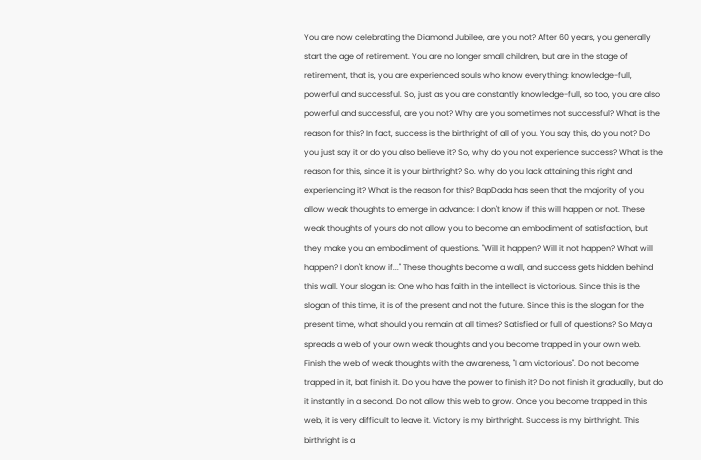You are now celebrating the Diamond Jubilee, are you not? After 60 years, you generally start the age of retirement. You are no longer small children, but are in the stage of retirement, that is, you are experienced souls who know everything: knowledge-full, powerful and successful. So, just as you are constantly knowledge-full, so too, you are also powerful and successful, are you not? Why are you sometimes not successful? What is the reason for this? In fact, success is the birthright of all of you. You say this, do you not? Do you just say it or do you also believe it? So, why do you not experience success? What is the reason for this, since it is your birthright? So. why do you lack attaining this right and experiencing it? What is the reason for this? BapDada has seen that the majority of you allow weak thoughts to emerge in advance: I don't know if this will happen or not. These weak thoughts of yours do not allow you to become an embodiment of satisfaction, but they make you an embodiment of questions. "Will it happen? Will it not happen? What will happen? I don't know if..." These thoughts become a wall, and success gets hidden behind this wall. Your slogan is: One who has faith in the intellect is victorious. Since this is the slogan of this time, it is of the present and not the future. Since this is the slogan for the present time, what should you remain at all times? Satisfied or full of questions? So Maya spreads a web of your own weak thoughts and you become trapped in your own web. Finish the web of weak thoughts with the awareness, "I am victorious". Do not become trapped in it, bat finish it. Do you have the power to finish it? Do not finish it gradually, but do it instantly in a second. Do not allow this web to grow. Once you become trapped in this web, it is very difficult to leave it. Victory is my birthright. Success is my birthright. This birthright is a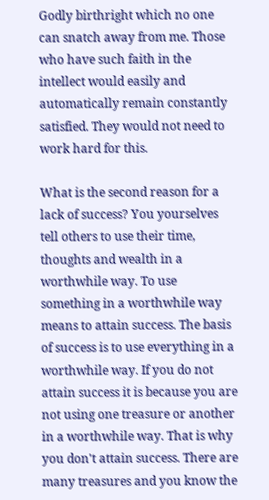Godly birthright which no one can snatch away from me. Those who have such faith in the intellect would easily and automatically remain constantly satisfied. They would not need to work hard for this.

What is the second reason for a lack of success? You yourselves tell others to use their time, thoughts and wealth in a worthwhile way. To use something in a worthwhile way means to attain success. The basis of success is to use everything in a worthwhile way. If you do not attain success it is because you are not using one treasure or another in a worthwhile way. That is why you don't attain success. There are many treasures and you know the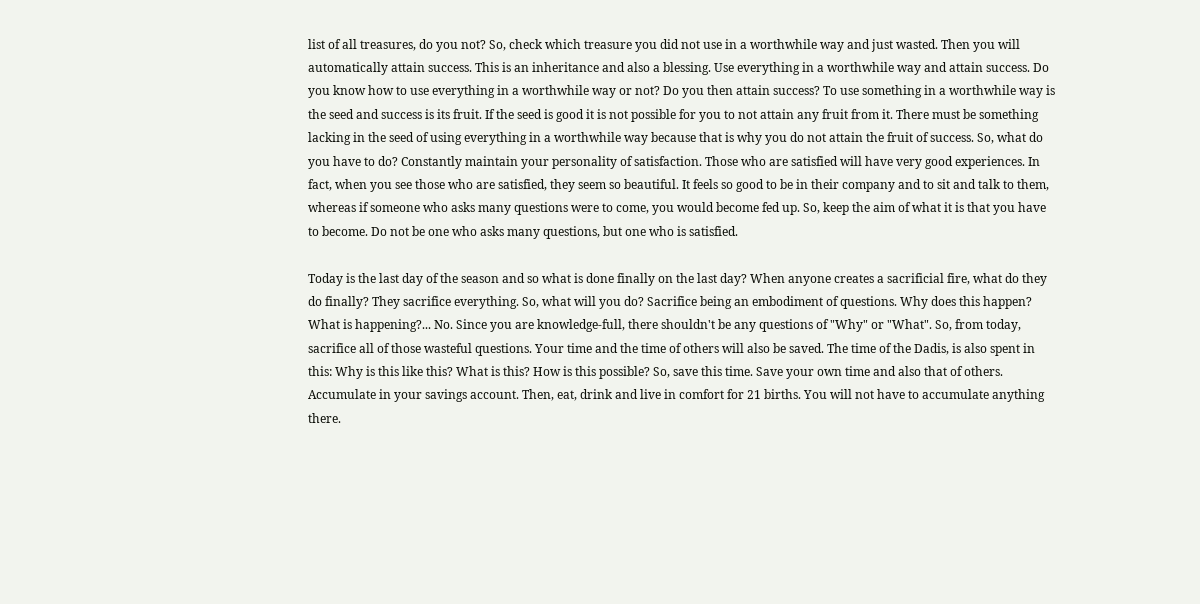list of all treasures, do you not? So, check which treasure you did not use in a worthwhile way and just wasted. Then you will automatically attain success. This is an inheritance and also a blessing. Use everything in a worthwhile way and attain success. Do you know how to use everything in a worthwhile way or not? Do you then attain success? To use something in a worthwhile way is the seed and success is its fruit. If the seed is good it is not possible for you to not attain any fruit from it. There must be something lacking in the seed of using everything in a worthwhile way because that is why you do not attain the fruit of success. So, what do you have to do? Constantly maintain your personality of satisfaction. Those who are satisfied will have very good experiences. In fact, when you see those who are satisfied, they seem so beautiful. It feels so good to be in their company and to sit and talk to them, whereas if someone who asks many questions were to come, you would become fed up. So, keep the aim of what it is that you have to become. Do not be one who asks many questions, but one who is satisfied.

Today is the last day of the season and so what is done finally on the last day? When anyone creates a sacrificial fire, what do they do finally? They sacrifice everything. So, what will you do? Sacrifice being an embodiment of questions. Why does this happen? What is happening?... No. Since you are knowledge-full, there shouldn't be any questions of "Why" or "What". So, from today, sacrifice all of those wasteful questions. Your time and the time of others will also be saved. The time of the Dadis, is also spent in this: Why is this like this? What is this? How is this possible? So, save this time. Save your own time and also that of others. Accumulate in your savings account. Then, eat, drink and live in comfort for 21 births. You will not have to accumulate anything there.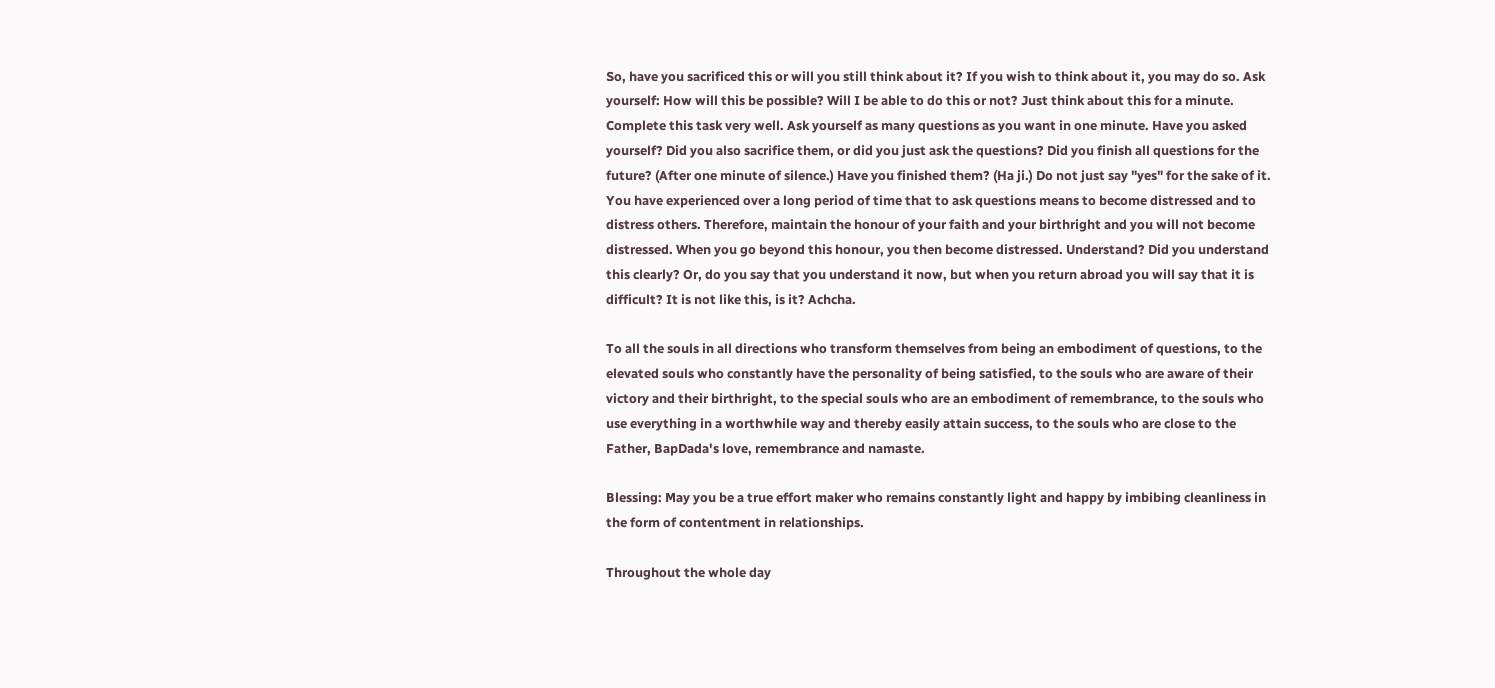So, have you sacrificed this or will you still think about it? If you wish to think about it, you may do so. Ask yourself: How will this be possible? Will I be able to do this or not? Just think about this for a minute. Complete this task very well. Ask yourself as many questions as you want in one minute. Have you asked yourself? Did you also sacrifice them, or did you just ask the questions? Did you finish all questions for the future? (After one minute of silence.) Have you finished them? (Ha ji.) Do not just say "yes" for the sake of it. You have experienced over a long period of time that to ask questions means to become distressed and to distress others. Therefore, maintain the honour of your faith and your birthright and you will not become distressed. When you go beyond this honour, you then become distressed. Understand? Did you understand this clearly? Or, do you say that you understand it now, but when you return abroad you will say that it is difficult? It is not like this, is it? Achcha.

To all the souls in all directions who transform themselves from being an embodiment of questions, to the elevated souls who constantly have the personality of being satisfied, to the souls who are aware of their victory and their birthright, to the special souls who are an embodiment of remembrance, to the souls who use everything in a worthwhile way and thereby easily attain success, to the souls who are close to the Father, BapDada's love, remembrance and namaste.

Blessing: May you be a true effort maker who remains constantly light and happy by imbibing cleanliness in the form of contentment in relationships.

Throughout the whole day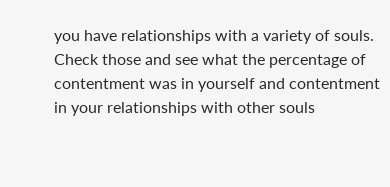you have relationships with a variety of souls. Check those and see what the percentage of contentment was in yourself and contentment in your relationships with other souls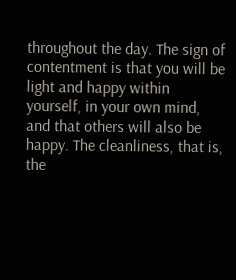throughout the day. The sign of contentment is that you will be light and happy within yourself, in your own mind, and that others will also be happy. The cleanliness, that is, the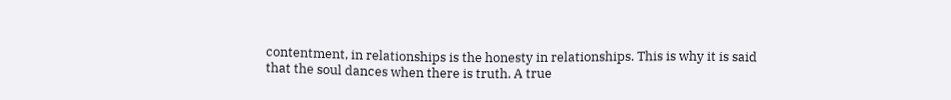contentment, in relationships is the honesty in relationships. This is why it is said that the soul dances when there is truth. A true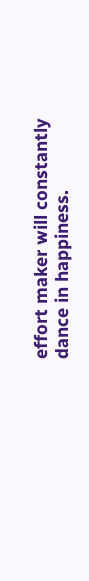effort maker will constantly dance in happiness.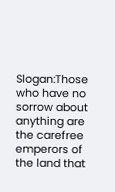Slogan:Those who have no sorrow about anything are the carefree emperors of the land that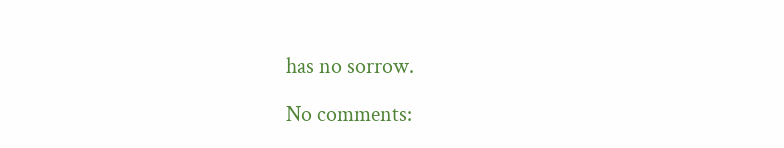has no sorrow.

No comments: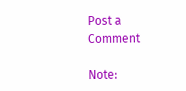Post a Comment

Note: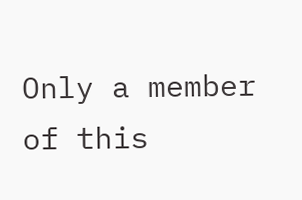Only a member of this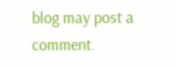blog may post a comment.